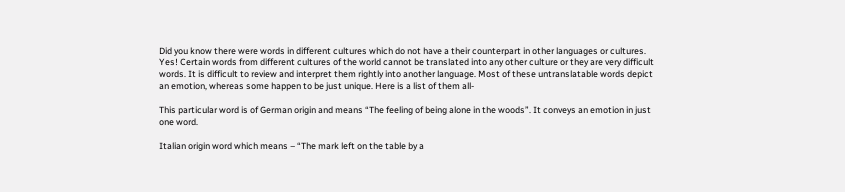Did you know there were words in different cultures which do not have a their counterpart in other languages or cultures. Yes! Certain words from different cultures of the world cannot be translated into any other culture or they are very difficult words. It is difficult to review and interpret them rightly into another language. Most of these untranslatable words depict an emotion, whereas some happen to be just unique. Here is a list of them all-

This particular word is of German origin and means “The feeling of being alone in the woods”. It conveys an emotion in just one word.

Italian origin word which means – “The mark left on the table by a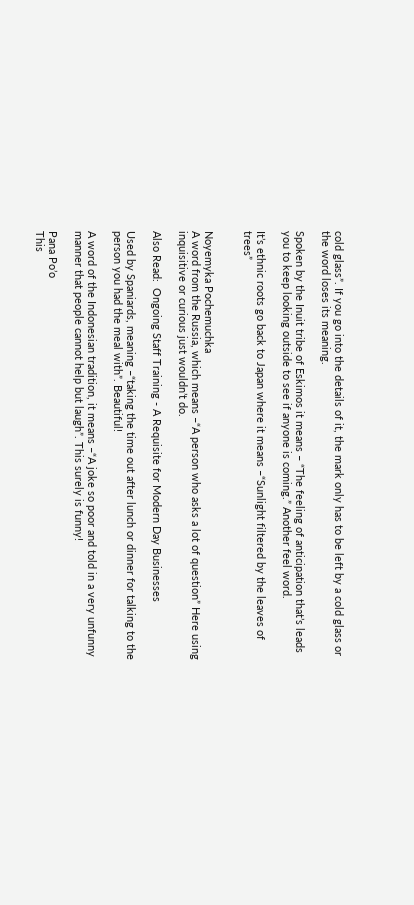cold glass”. If you go into the details of it, the mark only has to be left by a cold glass or the word loses its meaning.

Spoken by the Inuit tribe of Eskimos it means – “The feeling of anticipation that’s leads you to keep looking outside to see if anyone is coming.” Another feel word.

It’s ethnic roots go back to Japan where it means –“Sunlight filtered by the leaves of trees”


Noyemyka Pochemuchka
A word from the Russia, which means –“A person who asks a lot of question” Here using inquisitive or curious just wouldn’t do.

Also Read:  Ongoing Staff Training - A Requisite for Modern Day Businesses

Used by Spaniards, meaning –“taking the time out after lunch or dinner for talking to the person you had the meal with”. Beautiful!

A word of the Indonesian tradition, it means –“A joke so poor and told in a very unfunny manner that people cannot help but laugh”. This surely is funny!

Pana Po’o
This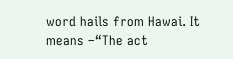word hails from Hawai. It means –“The act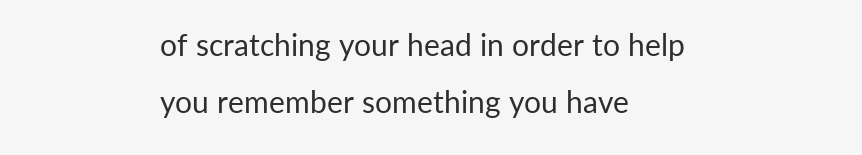of scratching your head in order to help you remember something you have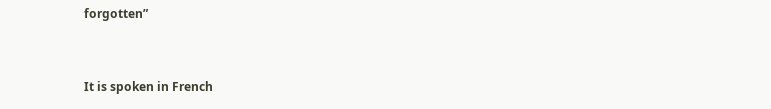forgotten”


It is spoken in French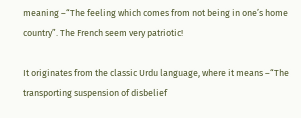meaning –“The feeling which comes from not being in one’s home country”. The French seem very patriotic!

It originates from the classic Urdu language, where it means –“The transporting suspension of disbelief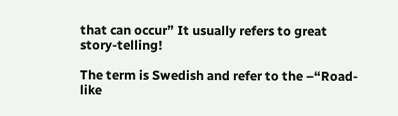that can occur” It usually refers to great story-telling!

The term is Swedish and refer to the –“Road-like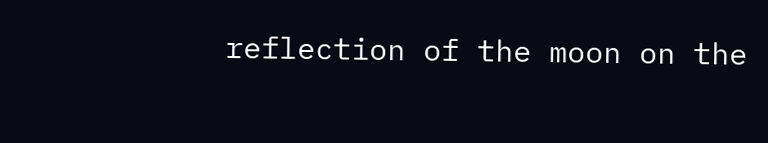reflection of the moon on the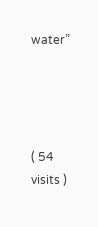water”




( 54 visits )